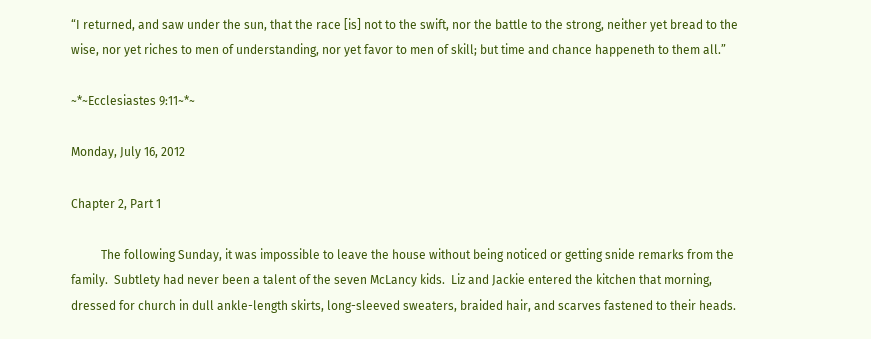“I returned, and saw under the sun, that the race [is] not to the swift, nor the battle to the strong, neither yet bread to the wise, nor yet riches to men of understanding, nor yet favor to men of skill; but time and chance happeneth to them all.”

~*~Ecclesiastes 9:11~*~

Monday, July 16, 2012

Chapter 2, Part 1

          The following Sunday, it was impossible to leave the house without being noticed or getting snide remarks from the family.  Subtlety had never been a talent of the seven McLancy kids.  Liz and Jackie entered the kitchen that morning, dressed for church in dull ankle-length skirts, long-sleeved sweaters, braided hair, and scarves fastened to their heads.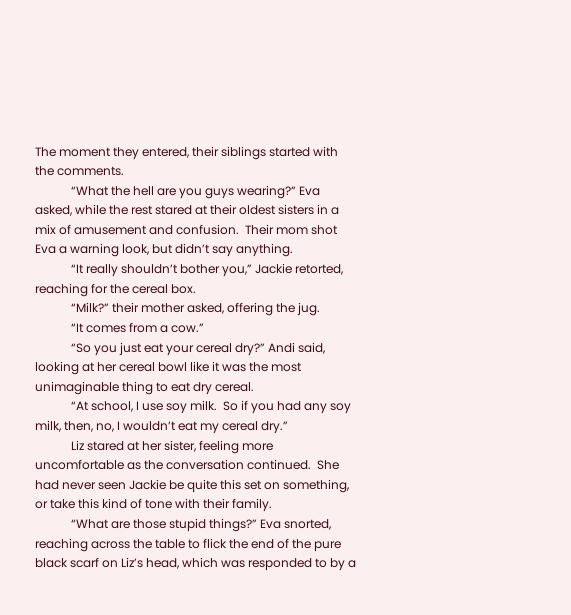The moment they entered, their siblings started with the comments.
            “What the hell are you guys wearing?” Eva asked, while the rest stared at their oldest sisters in a mix of amusement and confusion.  Their mom shot Eva a warning look, but didn’t say anything.
            “It really shouldn’t bother you,” Jackie retorted, reaching for the cereal box.
            “Milk?” their mother asked, offering the jug.
            “It comes from a cow.”
            “So you just eat your cereal dry?” Andi said, looking at her cereal bowl like it was the most unimaginable thing to eat dry cereal.
            “At school, I use soy milk.  So if you had any soy milk, then, no, I wouldn’t eat my cereal dry.”
            Liz stared at her sister, feeling more uncomfortable as the conversation continued.  She had never seen Jackie be quite this set on something, or take this kind of tone with their family.
            “What are those stupid things?” Eva snorted, reaching across the table to flick the end of the pure black scarf on Liz’s head, which was responded to by a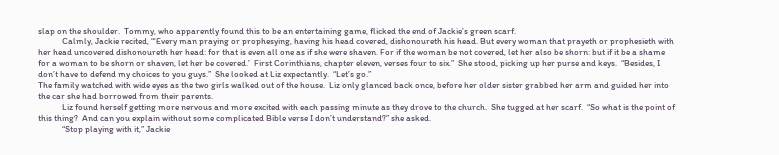slap on the shoulder.  Tommy, who apparently found this to be an entertaining game, flicked the end of Jackie’s green scarf.
            Calmly, Jackie recited, “‘Every man praying or prophesying, having his head covered, dishonoureth his head. But every woman that prayeth or prophesieth with her head uncovered dishonoureth her head: for that is even all one as if she were shaven. For if the woman be not covered, let her also be shorn: but if it be a shame for a woman to be shorn or shaven, let her be covered.’  First Corinthians, chapter eleven, verses four to six.”  She stood, picking up her purse and keys.  “Besides, I don’t have to defend my choices to you guys.”  She looked at Liz expectantly.  “Let’s go.”
The family watched with wide eyes as the two girls walked out of the house.  Liz only glanced back once, before her older sister grabbed her arm and guided her into the car she had borrowed from their parents.
            Liz found herself getting more nervous and more excited with each passing minute as they drove to the church.  She tugged at her scarf.  “So what is the point of this thing?  And can you explain without some complicated Bible verse I don’t understand?” she asked.
            “Stop playing with it,” Jackie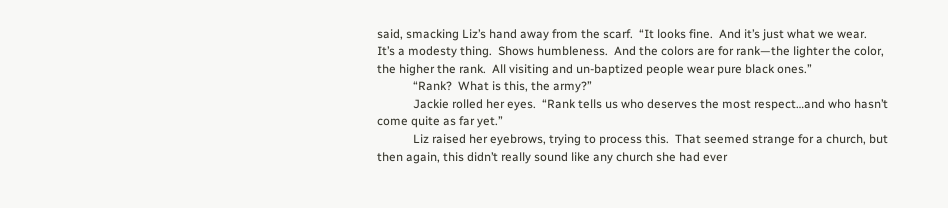said, smacking Liz’s hand away from the scarf.  “It looks fine.  And it’s just what we wear.  It’s a modesty thing.  Shows humbleness.  And the colors are for rank—the lighter the color, the higher the rank.  All visiting and un-baptized people wear pure black ones.”
            “Rank?  What is this, the army?”
            Jackie rolled her eyes.  “Rank tells us who deserves the most respect…and who hasn’t come quite as far yet.”
            Liz raised her eyebrows, trying to process this.  That seemed strange for a church, but then again, this didn’t really sound like any church she had ever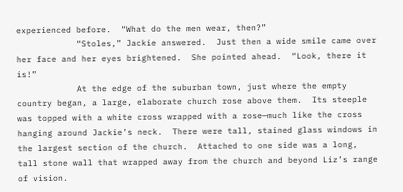experienced before.  “What do the men wear, then?”
            “Stoles,” Jackie answered.  Just then a wide smile came over her face and her eyes brightened.  She pointed ahead.  “Look, there it is!”
            At the edge of the suburban town, just where the empty country began, a large, elaborate church rose above them.  Its steeple was topped with a white cross wrapped with a rose—much like the cross hanging around Jackie’s neck.  There were tall, stained glass windows in the largest section of the church.  Attached to one side was a long, tall stone wall that wrapped away from the church and beyond Liz’s range of vision.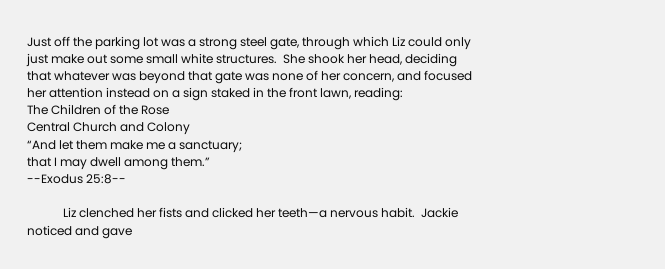Just off the parking lot was a strong steel gate, through which Liz could only just make out some small white structures.  She shook her head, deciding that whatever was beyond that gate was none of her concern, and focused her attention instead on a sign staked in the front lawn, reading:
The Children of the Rose
Central Church and Colony
“And let them make me a sanctuary;
that I may dwell among them.”
--Exodus 25:8--

            Liz clenched her fists and clicked her teeth—a nervous habit.  Jackie noticed and gave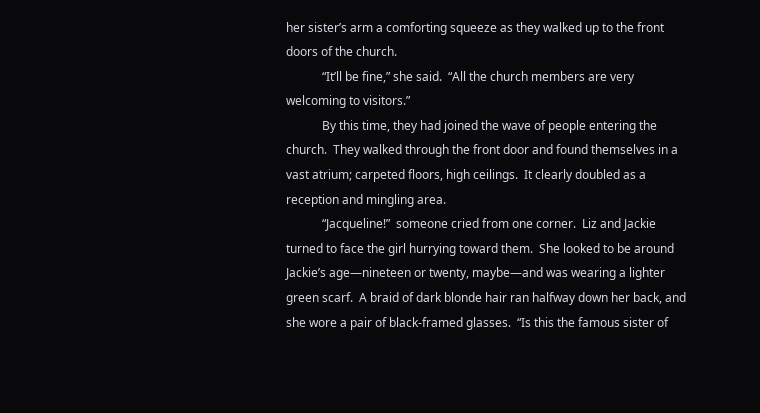her sister’s arm a comforting squeeze as they walked up to the front doors of the church.
            “It’ll be fine,” she said.  “All the church members are very welcoming to visitors.”
            By this time, they had joined the wave of people entering the church.  They walked through the front door and found themselves in a vast atrium; carpeted floors, high ceilings.  It clearly doubled as a reception and mingling area.
            “Jacqueline!”  someone cried from one corner.  Liz and Jackie turned to face the girl hurrying toward them.  She looked to be around Jackie’s age—nineteen or twenty, maybe—and was wearing a lighter green scarf.  A braid of dark blonde hair ran halfway down her back, and she wore a pair of black-framed glasses.  “Is this the famous sister of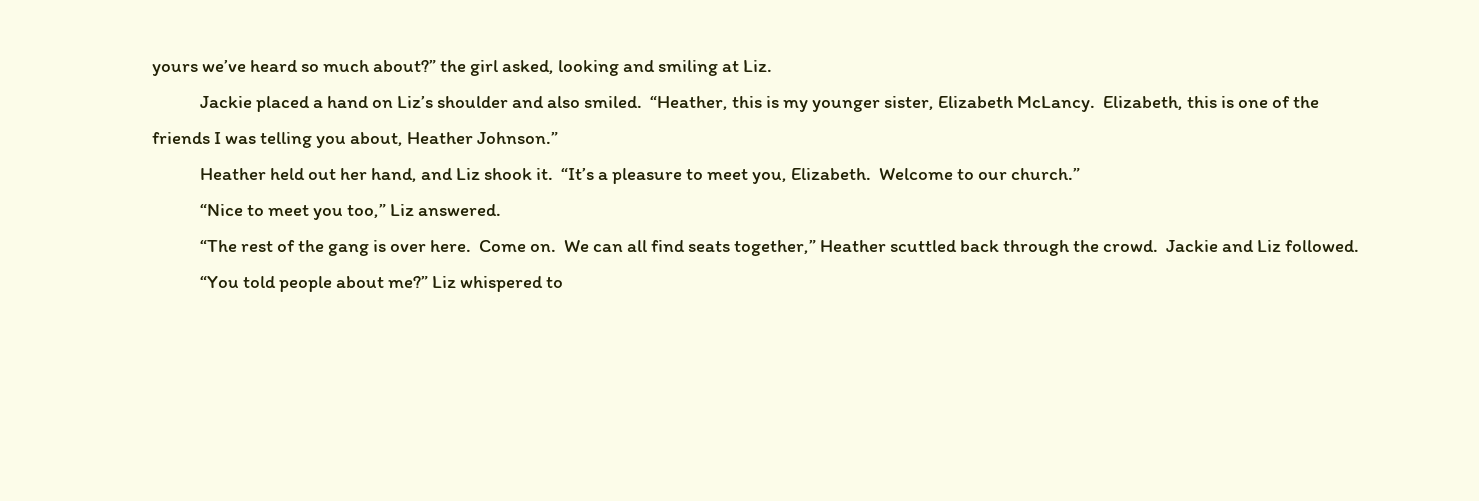yours we’ve heard so much about?” the girl asked, looking and smiling at Liz.
            Jackie placed a hand on Liz’s shoulder and also smiled.  “Heather, this is my younger sister, Elizabeth McLancy.  Elizabeth, this is one of the friends I was telling you about, Heather Johnson.”
            Heather held out her hand, and Liz shook it.  “It’s a pleasure to meet you, Elizabeth.  Welcome to our church.”
            “Nice to meet you too,” Liz answered.
            “The rest of the gang is over here.  Come on.  We can all find seats together,” Heather scuttled back through the crowd.  Jackie and Liz followed.
            “You told people about me?” Liz whispered to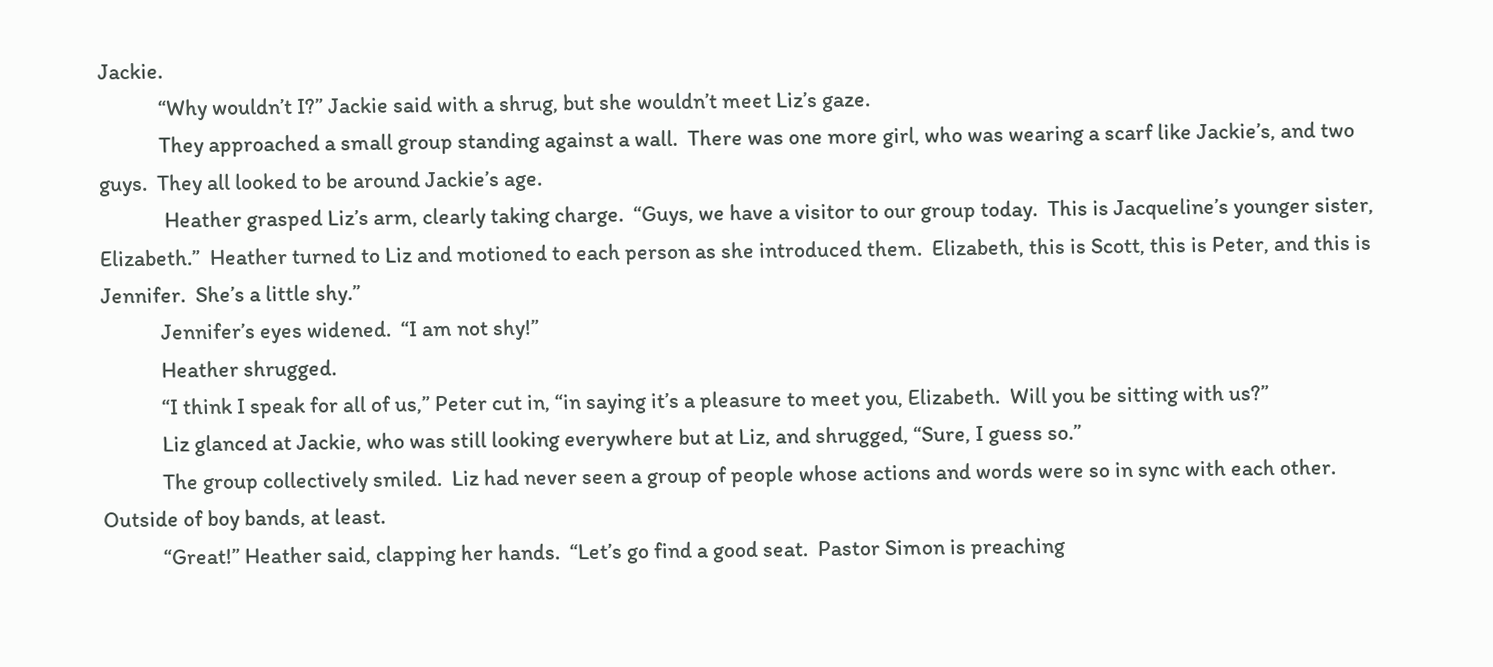Jackie.
            “Why wouldn’t I?” Jackie said with a shrug, but she wouldn’t meet Liz’s gaze.
            They approached a small group standing against a wall.  There was one more girl, who was wearing a scarf like Jackie’s, and two guys.  They all looked to be around Jackie’s age.
             Heather grasped Liz’s arm, clearly taking charge.  “Guys, we have a visitor to our group today.  This is Jacqueline’s younger sister, Elizabeth.”  Heather turned to Liz and motioned to each person as she introduced them.  Elizabeth, this is Scott, this is Peter, and this is Jennifer.  She’s a little shy.”
            Jennifer’s eyes widened.  “I am not shy!”
            Heather shrugged.
            “I think I speak for all of us,” Peter cut in, “in saying it’s a pleasure to meet you, Elizabeth.  Will you be sitting with us?”
            Liz glanced at Jackie, who was still looking everywhere but at Liz, and shrugged, “Sure, I guess so.”
            The group collectively smiled.  Liz had never seen a group of people whose actions and words were so in sync with each other.  Outside of boy bands, at least.
            “Great!” Heather said, clapping her hands.  “Let’s go find a good seat.  Pastor Simon is preaching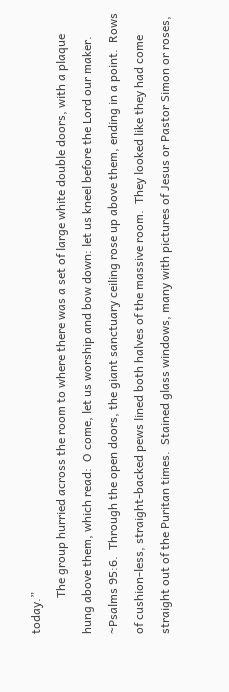today.”
            The group hurried across the room to where there was a set of large white double doors, with a plaque hung above them, which read:  O come, let us worship and bow down: let us kneel before the Lord our maker.  ~Psalms 95:6.  Through the open doors, the giant sanctuary ceiling rose up above them, ending in a point.  Rows of cushion-less, straight-backed pews lined both halves of the massive room.  They looked like they had come straight out of the Puritan times.  Stained glass windows, many with pictures of Jesus or Pastor Simon or roses,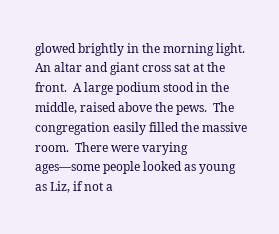glowed brightly in the morning light.  An altar and giant cross sat at the front.  A large podium stood in the middle, raised above the pews.  The congregation easily filled the massive room.  There were varying ages—some people looked as young as Liz, if not a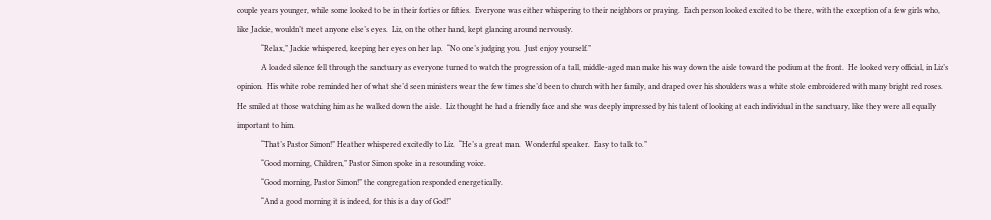couple years younger, while some looked to be in their forties or fifties.  Everyone was either whispering to their neighbors or praying.  Each person looked excited to be there, with the exception of a few girls who, like Jackie, wouldn’t meet anyone else’s eyes.  Liz, on the other hand, kept glancing around nervously.
            “Relax,” Jackie whispered, keeping her eyes on her lap.  “No one’s judging you.  Just enjoy yourself.”
            A loaded silence fell through the sanctuary as everyone turned to watch the progression of a tall, middle-aged man make his way down the aisle toward the podium at the front.  He looked very official, in Liz’s opinion.  His white robe reminded her of what she’d seen ministers wear the few times she’d been to church with her family, and draped over his shoulders was a white stole embroidered with many bright red roses.  He smiled at those watching him as he walked down the aisle.  Liz thought he had a friendly face and she was deeply impressed by his talent of looking at each individual in the sanctuary, like they were all equally important to him.
            “That’s Pastor Simon!” Heather whispered excitedly to Liz.  “He’s a great man.  Wonderful speaker.  Easy to talk to.”
            “Good morning, Children,” Pastor Simon spoke in a resounding voice.
            “Good morning, Pastor Simon!” the congregation responded energetically.
            “And a good morning it is indeed, for this is a day of God!”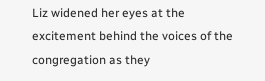Liz widened her eyes at the excitement behind the voices of the congregation as they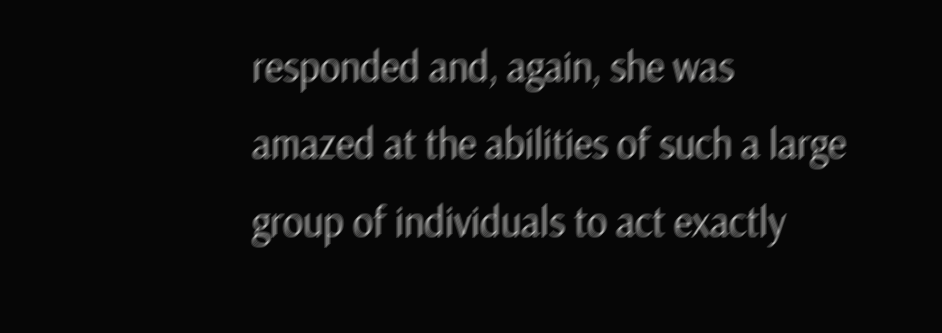responded and, again, she was amazed at the abilities of such a large group of individuals to act exactly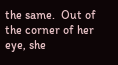the same.  Out of the corner of her eye, she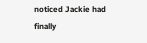noticed Jackie had finally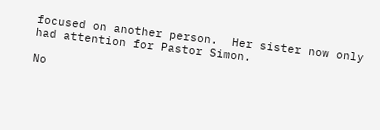focused on another person.  Her sister now only had attention for Pastor Simon.

No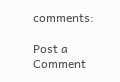comments:

Post a Comment